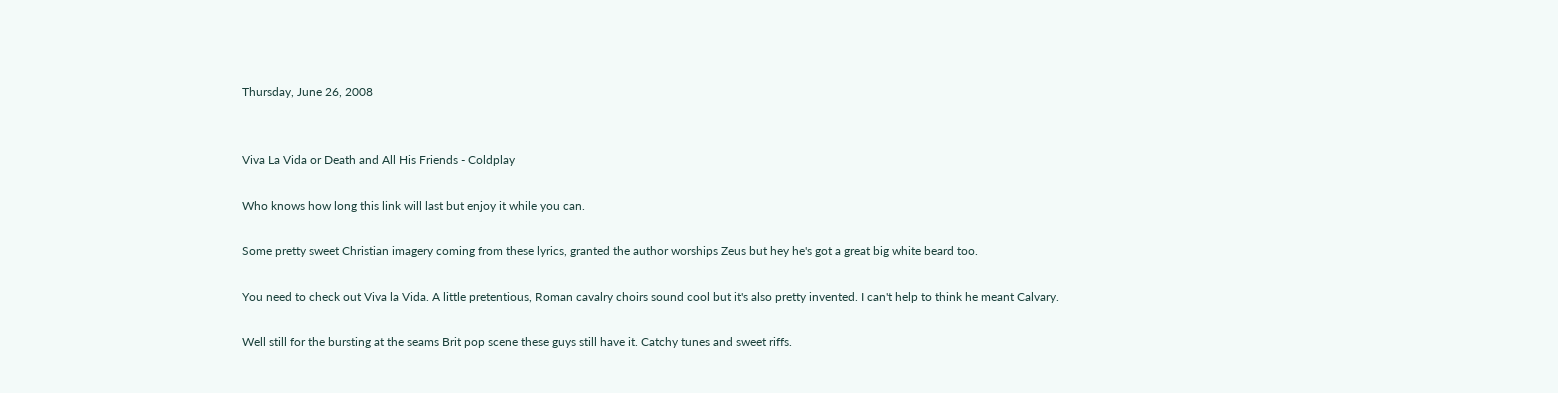Thursday, June 26, 2008


Viva La Vida or Death and All His Friends - Coldplay

Who knows how long this link will last but enjoy it while you can.

Some pretty sweet Christian imagery coming from these lyrics, granted the author worships Zeus but hey he's got a great big white beard too.

You need to check out Viva la Vida. A little pretentious, Roman cavalry choirs sound cool but it's also pretty invented. I can't help to think he meant Calvary.

Well still for the bursting at the seams Brit pop scene these guys still have it. Catchy tunes and sweet riffs.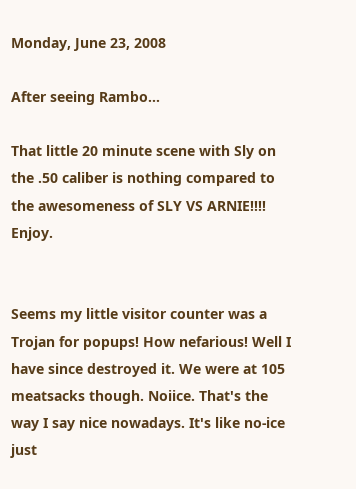Monday, June 23, 2008

After seeing Rambo...

That little 20 minute scene with Sly on the .50 caliber is nothing compared to the awesomeness of SLY VS ARNIE!!!! Enjoy.


Seems my little visitor counter was a Trojan for popups! How nefarious! Well I have since destroyed it. We were at 105 meatsacks though. Noiice. That's the way I say nice nowadays. It's like no-ice just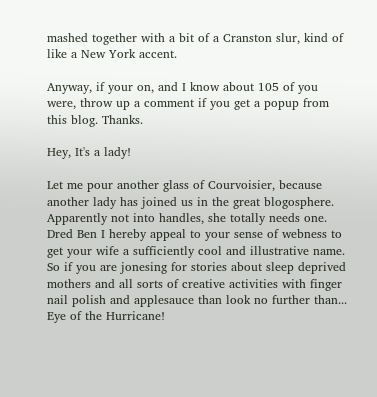mashed together with a bit of a Cranston slur, kind of like a New York accent.

Anyway, if your on, and I know about 105 of you were, throw up a comment if you get a popup from this blog. Thanks.

Hey, It's a lady!

Let me pour another glass of Courvoisier, because another lady has joined us in the great blogosphere. Apparently not into handles, she totally needs one. Dred Ben I hereby appeal to your sense of webness to get your wife a sufficiently cool and illustrative name. So if you are jonesing for stories about sleep deprived mothers and all sorts of creative activities with finger nail polish and applesauce than look no further than... Eye of the Hurricane!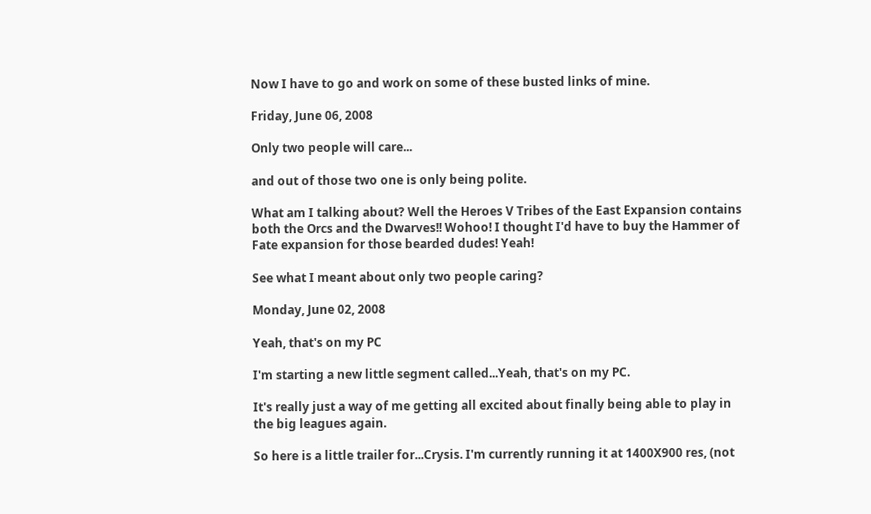Now I have to go and work on some of these busted links of mine.

Friday, June 06, 2008

Only two people will care...

and out of those two one is only being polite.

What am I talking about? Well the Heroes V Tribes of the East Expansion contains both the Orcs and the Dwarves!! Wohoo! I thought I'd have to buy the Hammer of Fate expansion for those bearded dudes! Yeah!

See what I meant about only two people caring?

Monday, June 02, 2008

Yeah, that's on my PC

I'm starting a new little segment called...Yeah, that's on my PC.

It's really just a way of me getting all excited about finally being able to play in the big leagues again.

So here is a little trailer for...Crysis. I'm currently running it at 1400X900 res, (not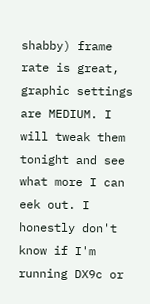shabby) frame rate is great, graphic settings are MEDIUM. I will tweak them tonight and see what more I can eek out. I honestly don't know if I'm running DX9c or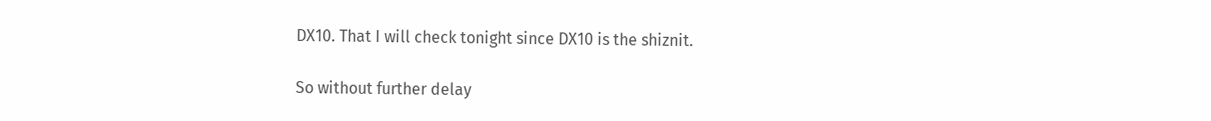DX10. That I will check tonight since DX10 is the shiznit.

So without further delay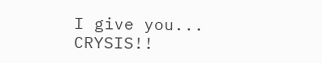I give you... CRYSIS!!